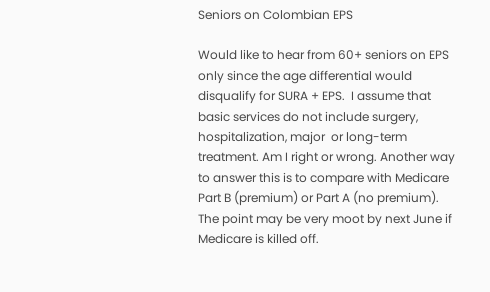Seniors on Colombian EPS

Would like to hear from 60+ seniors on EPS only since the age differential would disqualify for SURA + EPS.  I assume that basic services do not include surgery, hospitalization, major  or long-term treatment. Am I right or wrong. Another way to answer this is to compare with Medicare Part B (premium) or Part A (no premium).  The point may be very moot by next June if Medicare is killed off.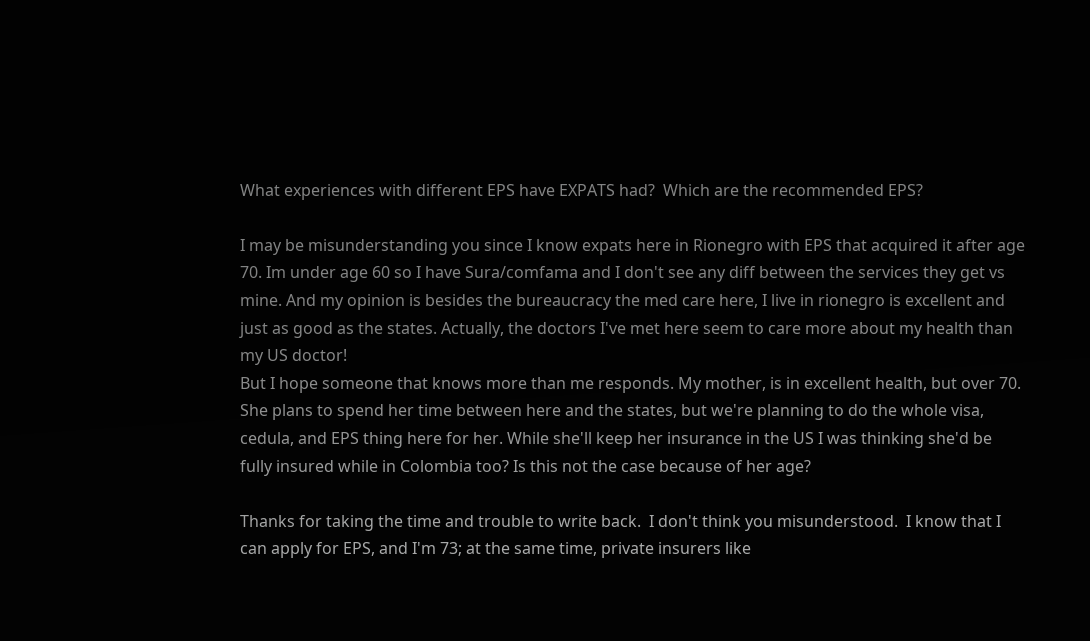What experiences with different EPS have EXPATS had?  Which are the recommended EPS?

I may be misunderstanding you since I know expats here in Rionegro with EPS that acquired it after age 70. Im under age 60 so I have Sura/comfama and I don't see any diff between the services they get vs mine. And my opinion is besides the bureaucracy the med care here, I live in rionegro is excellent and just as good as the states. Actually, the doctors I've met here seem to care more about my health than my US doctor!
But I hope someone that knows more than me responds. My mother, is in excellent health, but over 70. She plans to spend her time between here and the states, but we're planning to do the whole visa, cedula, and EPS thing here for her. While she'll keep her insurance in the US I was thinking she'd be fully insured while in Colombia too? Is this not the case because of her age?

Thanks for taking the time and trouble to write back.  I don't think you misunderstood.  I know that I can apply for EPS, and I'm 73; at the same time, private insurers like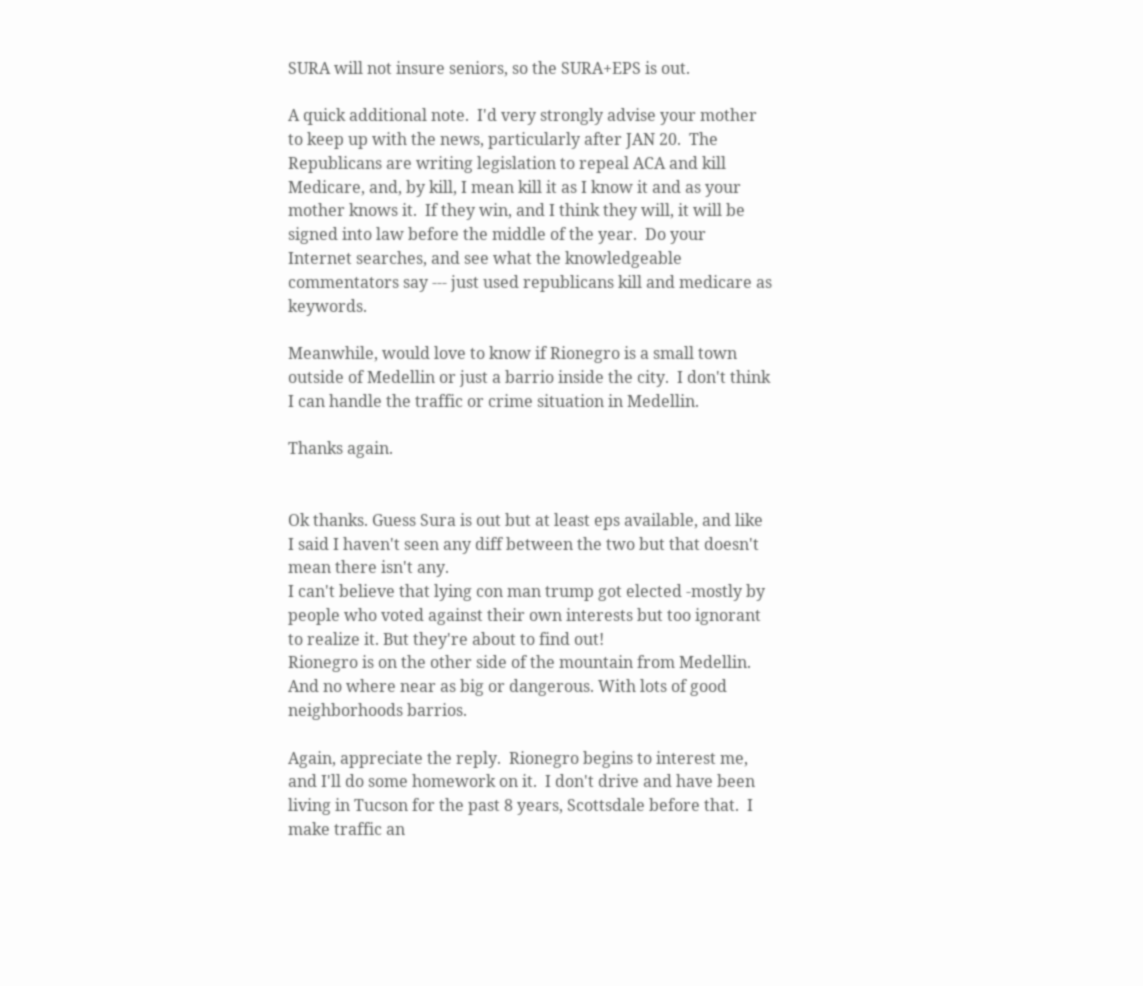SURA will not insure seniors, so the SURA+EPS is out.

A quick additional note.  I'd very strongly advise your mother to keep up with the news, particularly after JAN 20.  The Republicans are writing legislation to repeal ACA and kill Medicare, and, by kill, I mean kill it as I know it and as your mother knows it.  If they win, and I think they will, it will be signed into law before the middle of the year.  Do your Internet searches, and see what the knowledgeable commentators say --- just used republicans kill and medicare as keywords.

Meanwhile, would love to know if Rionegro is a small town outside of Medellin or just a barrio inside the city.  I don't think I can handle the traffic or crime situation in Medellin.

Thanks again.


Ok thanks. Guess Sura is out but at least eps available, and like I said I haven't seen any diff between the two but that doesn't mean there isn't any.
I can't believe that lying con man trump got elected -mostly by people who voted against their own interests but too ignorant to realize it. But they're about to find out!
Rionegro is on the other side of the mountain from Medellin. And no where near as big or dangerous. With lots of good neighborhoods barrios.

Again, appreciate the reply.  Rionegro begins to interest me, and I'll do some homework on it.  I don't drive and have been living in Tucson for the past 8 years, Scottsdale before that.  I make traffic an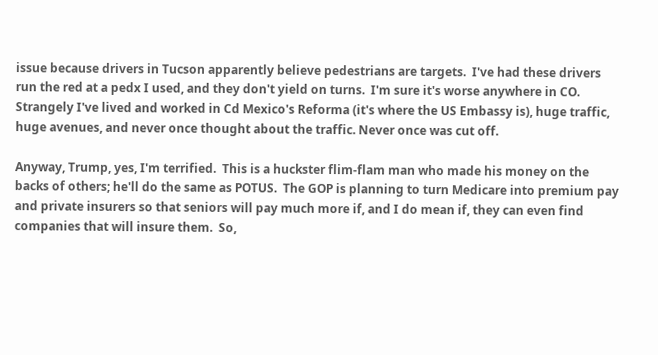issue because drivers in Tucson apparently believe pedestrians are targets.  I've had these drivers run the red at a pedx I used, and they don't yield on turns.  I'm sure it's worse anywhere in CO.  Strangely I've lived and worked in Cd Mexico's Reforma (it's where the US Embassy is), huge traffic, huge avenues, and never once thought about the traffic. Never once was cut off.

Anyway, Trump, yes, I'm terrified.  This is a huckster flim-flam man who made his money on the backs of others; he'll do the same as POTUS.  The GOP is planning to turn Medicare into premium pay and private insurers so that seniors will pay much more if, and I do mean if, they can even find companies that will insure them.  So,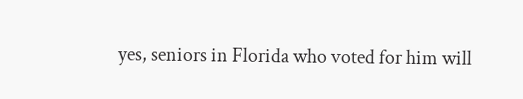yes, seniors in Florida who voted for him will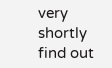very shortly find out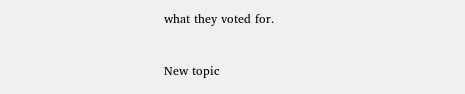what they voted for.


New topic